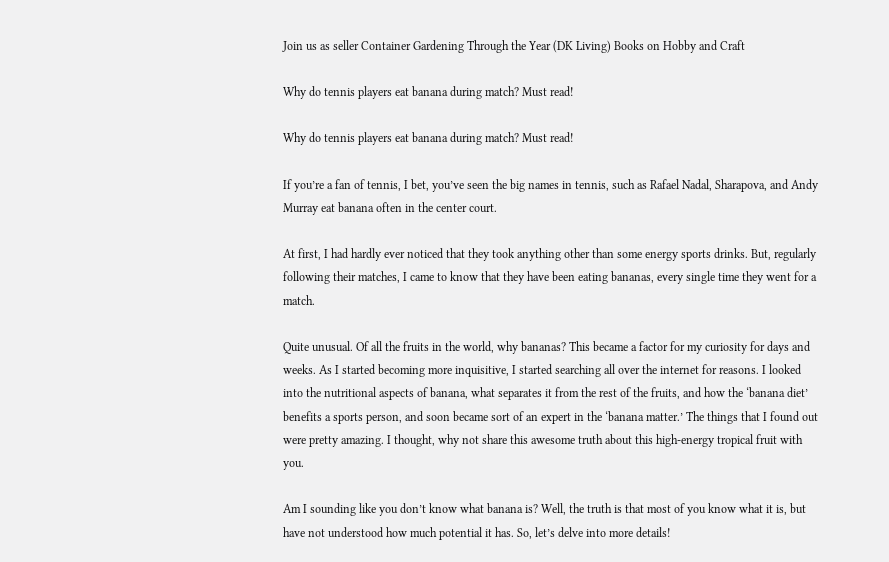Join us as seller Container Gardening Through the Year (DK Living) Books on Hobby and Craft

Why do tennis players eat banana during match? Must read!

Why do tennis players eat banana during match? Must read!

If you’re a fan of tennis, I bet, you’ve seen the big names in tennis, such as Rafael Nadal, Sharapova, and Andy Murray eat banana often in the center court.

At first, I had hardly ever noticed that they took anything other than some energy sports drinks. But, regularly following their matches, I came to know that they have been eating bananas, every single time they went for a match.

Quite unusual. Of all the fruits in the world, why bananas? This became a factor for my curiosity for days and weeks. As I started becoming more inquisitive, I started searching all over the internet for reasons. I looked into the nutritional aspects of banana, what separates it from the rest of the fruits, and how the ‘banana diet’ benefits a sports person, and soon became sort of an expert in the ‘banana matter.’ The things that I found out were pretty amazing. I thought, why not share this awesome truth about this high-energy tropical fruit with you.

Am I sounding like you don’t know what banana is? Well, the truth is that most of you know what it is, but have not understood how much potential it has. So, let’s delve into more details!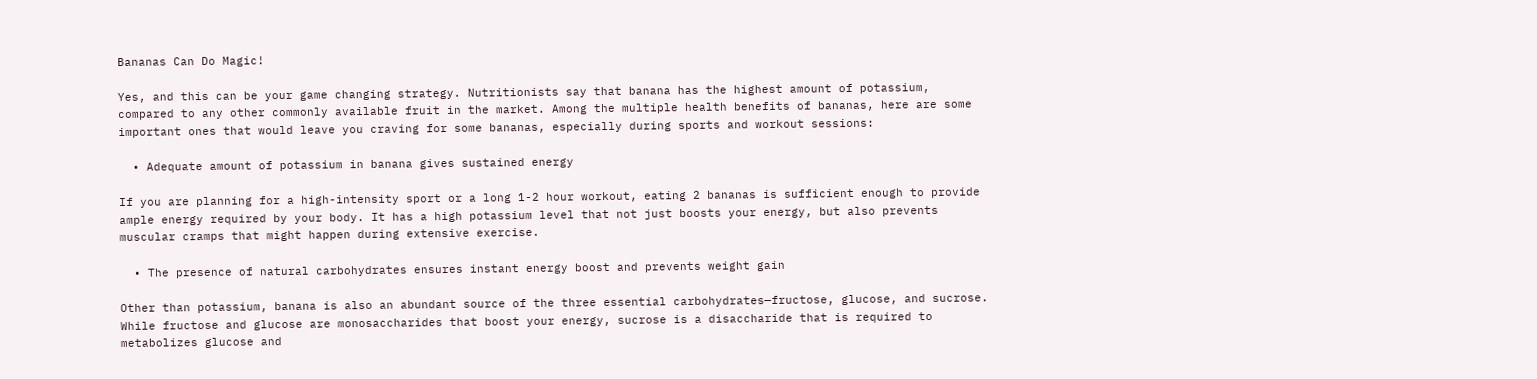Bananas Can Do Magic!

Yes, and this can be your game changing strategy. Nutritionists say that banana has the highest amount of potassium, compared to any other commonly available fruit in the market. Among the multiple health benefits of bananas, here are some important ones that would leave you craving for some bananas, especially during sports and workout sessions:

  • Adequate amount of potassium in banana gives sustained energy

If you are planning for a high-intensity sport or a long 1-2 hour workout, eating 2 bananas is sufficient enough to provide ample energy required by your body. It has a high potassium level that not just boosts your energy, but also prevents muscular cramps that might happen during extensive exercise.

  • The presence of natural carbohydrates ensures instant energy boost and prevents weight gain

Other than potassium, banana is also an abundant source of the three essential carbohydrates—fructose, glucose, and sucrose. While fructose and glucose are monosaccharides that boost your energy, sucrose is a disaccharide that is required to metabolizes glucose and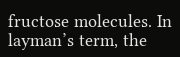fructose molecules. In layman’s term, the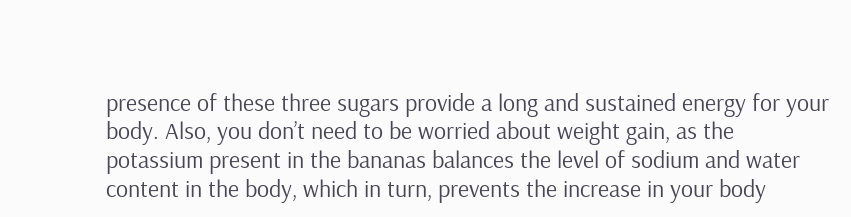presence of these three sugars provide a long and sustained energy for your body. Also, you don’t need to be worried about weight gain, as the potassium present in the bananas balances the level of sodium and water content in the body, which in turn, prevents the increase in your body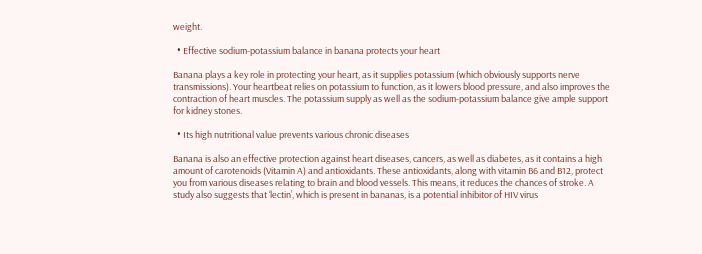weight.

  • Effective sodium-potassium balance in banana protects your heart

Banana plays a key role in protecting your heart, as it supplies potassium (which obviously supports nerve transmissions). Your heartbeat relies on potassium to function, as it lowers blood pressure, and also improves the contraction of heart muscles. The potassium supply as well as the sodium-potassium balance give ample support for kidney stones.

  • Its high nutritional value prevents various chronic diseases

Banana is also an effective protection against heart diseases, cancers, as well as diabetes, as it contains a high amount of carotenoids (Vitamin A) and antioxidants. These antioxidants, along with vitamin B6 and B12, protect you from various diseases relating to brain and blood vessels. This means, it reduces the chances of stroke. A study also suggests that ‘lectin’, which is present in bananas, is a potential inhibitor of HIV virus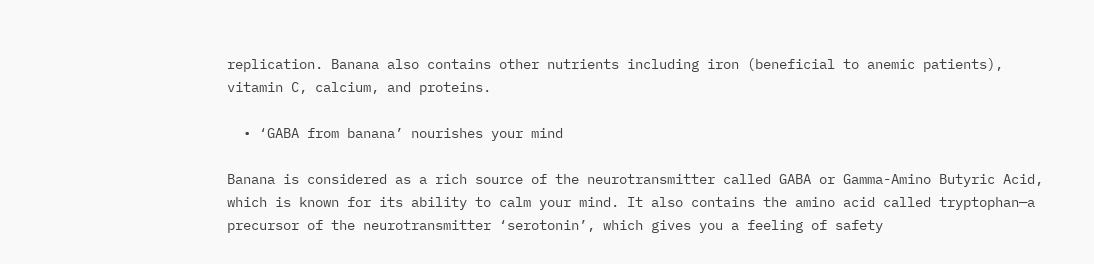replication. Banana also contains other nutrients including iron (beneficial to anemic patients), vitamin C, calcium, and proteins.

  • ‘GABA from banana’ nourishes your mind

Banana is considered as a rich source of the neurotransmitter called GABA or Gamma-Amino Butyric Acid, which is known for its ability to calm your mind. It also contains the amino acid called tryptophan—a precursor of the neurotransmitter ‘serotonin’, which gives you a feeling of safety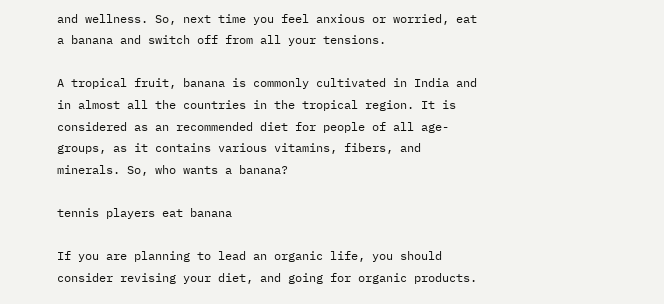and wellness. So, next time you feel anxious or worried, eat a banana and switch off from all your tensions.

A tropical fruit, banana is commonly cultivated in India and in almost all the countries in the tropical region. It is considered as an recommended diet for people of all age-groups, as it contains various vitamins, fibers, and minerals. So, who wants a banana?

tennis players eat banana

If you are planning to lead an organic life, you should consider revising your diet, and going for organic products.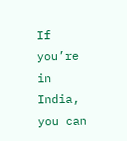If you’re in India, you can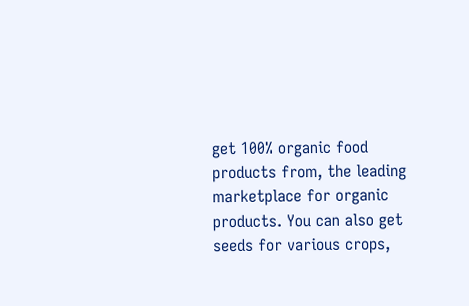get 100% organic food products from, the leading marketplace for organic products. You can also get seeds for various crops,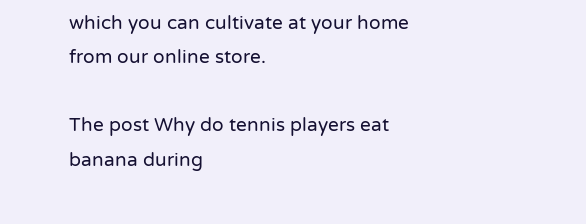which you can cultivate at your home from our online store.

The post Why do tennis players eat banana during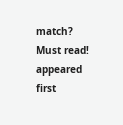match? Must read! appeared first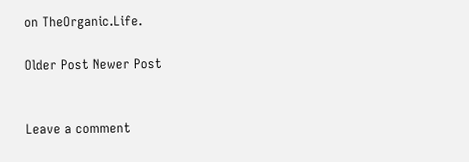on TheOrganic.Life.

Older Post Newer Post


Leave a comment